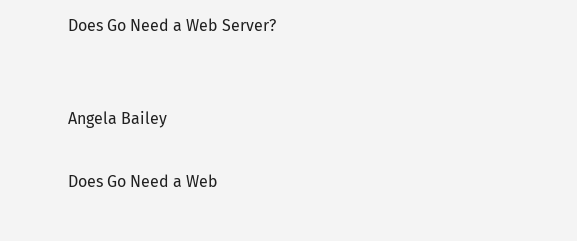Does Go Need a Web Server?


Angela Bailey

Does Go Need a Web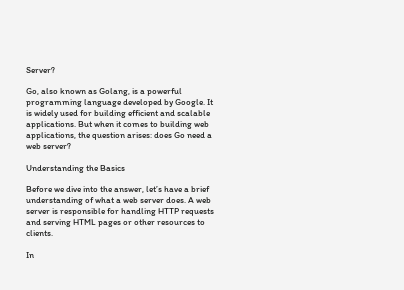Server?

Go, also known as Golang, is a powerful programming language developed by Google. It is widely used for building efficient and scalable applications. But when it comes to building web applications, the question arises: does Go need a web server?

Understanding the Basics

Before we dive into the answer, let’s have a brief understanding of what a web server does. A web server is responsible for handling HTTP requests and serving HTML pages or other resources to clients.

In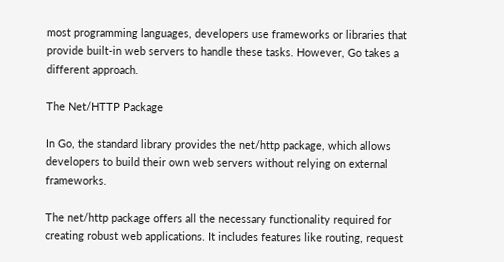most programming languages, developers use frameworks or libraries that provide built-in web servers to handle these tasks. However, Go takes a different approach.

The Net/HTTP Package

In Go, the standard library provides the net/http package, which allows developers to build their own web servers without relying on external frameworks.

The net/http package offers all the necessary functionality required for creating robust web applications. It includes features like routing, request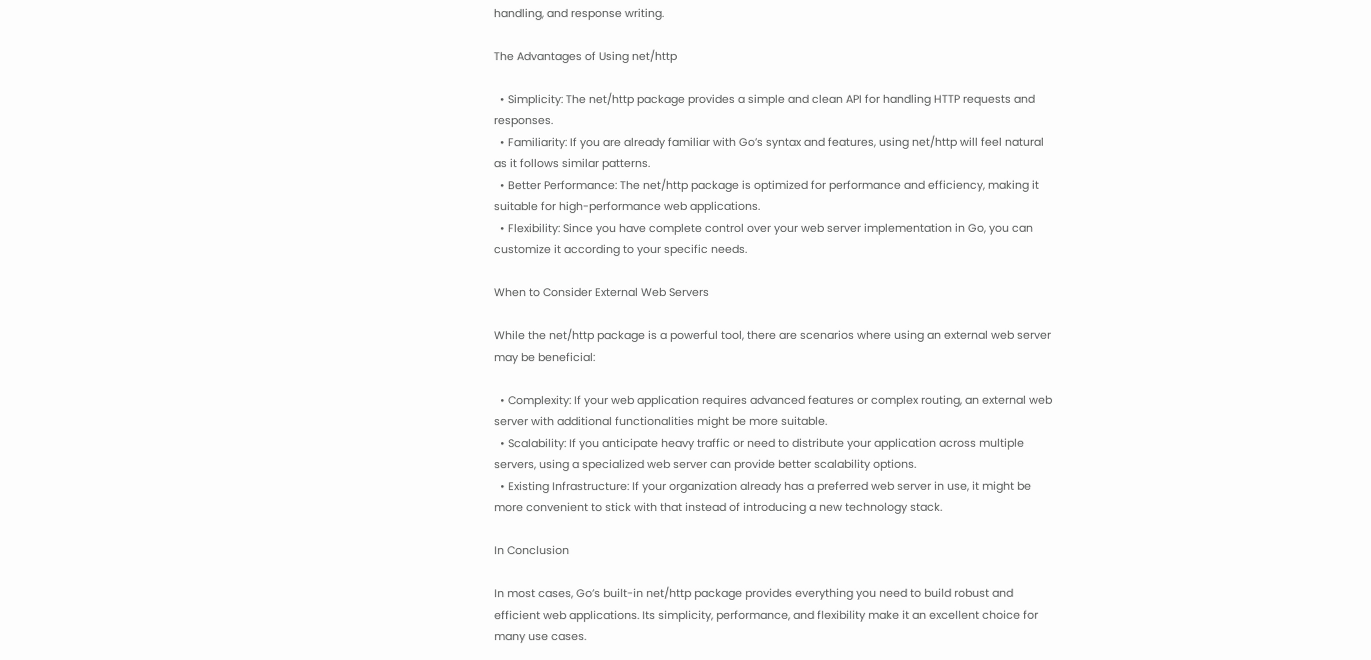handling, and response writing.

The Advantages of Using net/http

  • Simplicity: The net/http package provides a simple and clean API for handling HTTP requests and responses.
  • Familiarity: If you are already familiar with Go’s syntax and features, using net/http will feel natural as it follows similar patterns.
  • Better Performance: The net/http package is optimized for performance and efficiency, making it suitable for high-performance web applications.
  • Flexibility: Since you have complete control over your web server implementation in Go, you can customize it according to your specific needs.

When to Consider External Web Servers

While the net/http package is a powerful tool, there are scenarios where using an external web server may be beneficial:

  • Complexity: If your web application requires advanced features or complex routing, an external web server with additional functionalities might be more suitable.
  • Scalability: If you anticipate heavy traffic or need to distribute your application across multiple servers, using a specialized web server can provide better scalability options.
  • Existing Infrastructure: If your organization already has a preferred web server in use, it might be more convenient to stick with that instead of introducing a new technology stack.

In Conclusion

In most cases, Go’s built-in net/http package provides everything you need to build robust and efficient web applications. Its simplicity, performance, and flexibility make it an excellent choice for many use cases.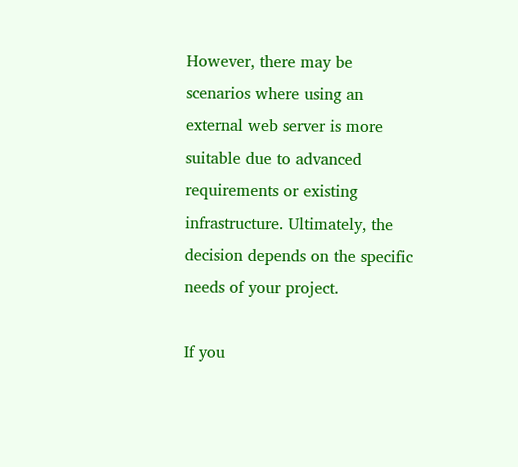However, there may be scenarios where using an external web server is more suitable due to advanced requirements or existing infrastructure. Ultimately, the decision depends on the specific needs of your project.

If you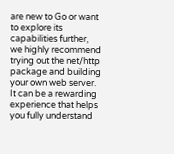are new to Go or want to explore its capabilities further, we highly recommend trying out the net/http package and building your own web server. It can be a rewarding experience that helps you fully understand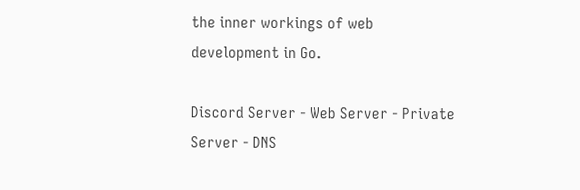the inner workings of web development in Go.

Discord Server - Web Server - Private Server - DNS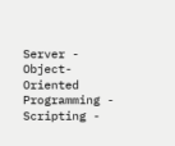Server - Object-Oriented Programming - Scripting -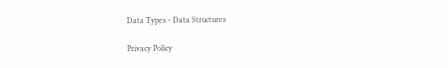Data Types - Data Structures

Privacy Policy